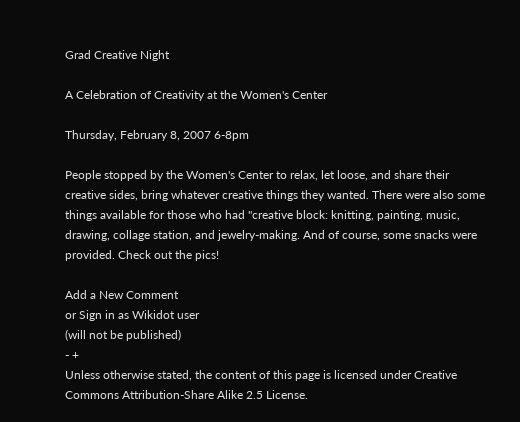Grad Creative Night

A Celebration of Creativity at the Women's Center

Thursday, February 8, 2007 6-8pm

People stopped by the Women's Center to relax, let loose, and share their creative sides, bring whatever creative things they wanted. There were also some things available for those who had "creative block: knitting, painting, music, drawing, collage station, and jewelry-making. And of course, some snacks were provided. Check out the pics!

Add a New Comment
or Sign in as Wikidot user
(will not be published)
- +
Unless otherwise stated, the content of this page is licensed under Creative Commons Attribution-Share Alike 2.5 License.